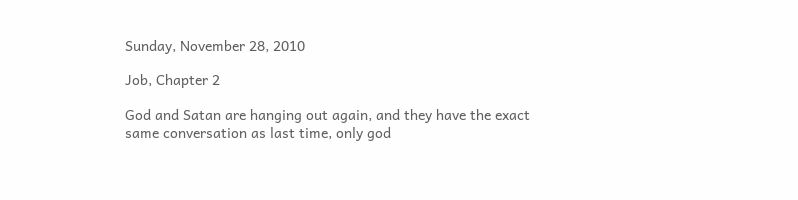Sunday, November 28, 2010

Job, Chapter 2

God and Satan are hanging out again, and they have the exact same conversation as last time, only god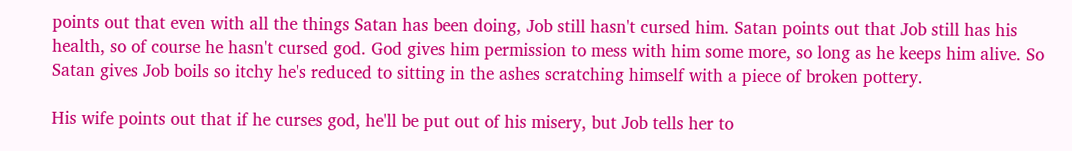points out that even with all the things Satan has been doing, Job still hasn't cursed him. Satan points out that Job still has his health, so of course he hasn't cursed god. God gives him permission to mess with him some more, so long as he keeps him alive. So Satan gives Job boils so itchy he's reduced to sitting in the ashes scratching himself with a piece of broken pottery.

His wife points out that if he curses god, he'll be put out of his misery, but Job tells her to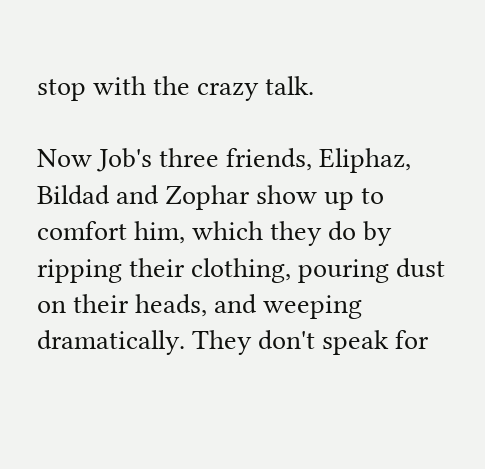stop with the crazy talk.

Now Job's three friends, Eliphaz, Bildad and Zophar show up to comfort him, which they do by ripping their clothing, pouring dust on their heads, and weeping dramatically. They don't speak for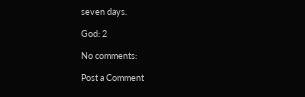seven days.

God: 2

No comments:

Post a Comment